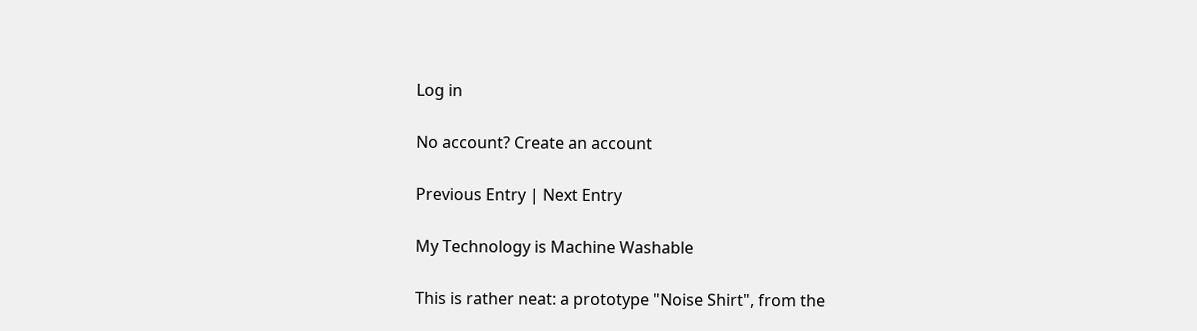Log in

No account? Create an account

Previous Entry | Next Entry

My Technology is Machine Washable

This is rather neat: a prototype "Noise Shirt", from the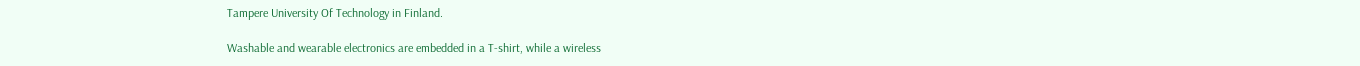Tampere University Of Technology in Finland.

Washable and wearable electronics are embedded in a T-shirt, while a wireless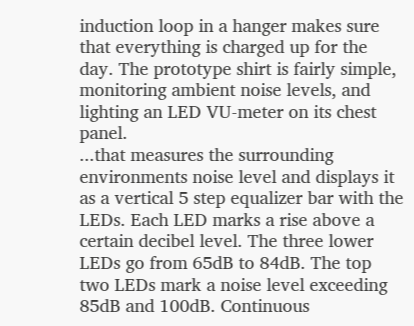induction loop in a hanger makes sure that everything is charged up for the day. The prototype shirt is fairly simple, monitoring ambient noise levels, and lighting an LED VU-meter on its chest panel.
...that measures the surrounding environments noise level and displays it as a vertical 5 step equalizer bar with the LEDs. Each LED marks a rise above a certain decibel level. The three lower LEDs go from 65dB to 84dB. The top two LEDs mark a noise level exceeding 85dB and 100dB. Continuous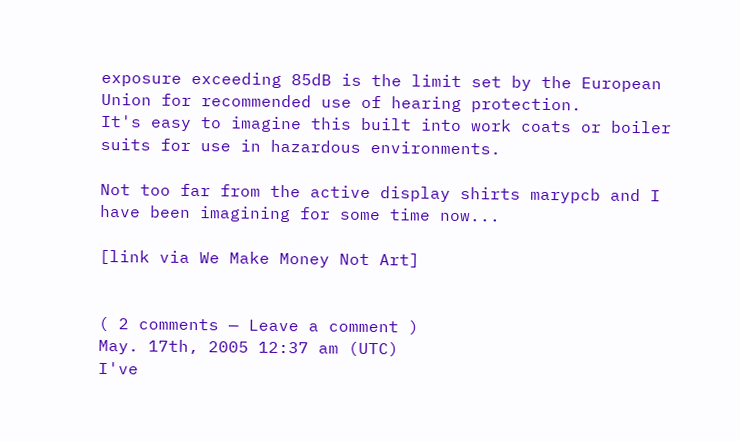exposure exceeding 85dB is the limit set by the European Union for recommended use of hearing protection.
It's easy to imagine this built into work coats or boiler suits for use in hazardous environments.

Not too far from the active display shirts marypcb and I have been imagining for some time now...

[link via We Make Money Not Art]


( 2 comments — Leave a comment )
May. 17th, 2005 12:37 am (UTC)
I've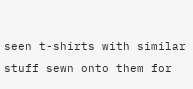seen t-shirts with similar stuff sewn onto them for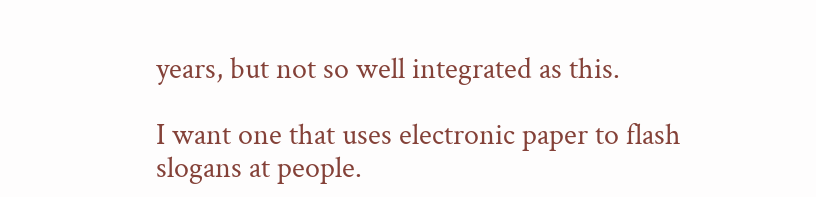years, but not so well integrated as this.

I want one that uses electronic paper to flash slogans at people.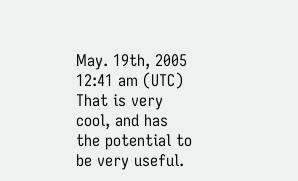May. 19th, 2005 12:41 am (UTC)
That is very cool, and has the potential to be very useful.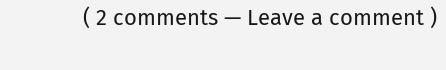( 2 comments — Leave a comment )